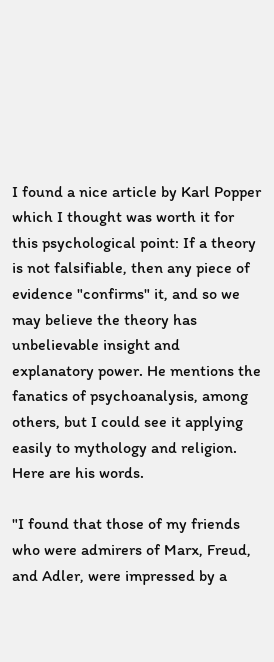I found a nice article by Karl Popper which I thought was worth it for this psychological point: If a theory is not falsifiable, then any piece of evidence "confirms" it, and so we may believe the theory has unbelievable insight and explanatory power. He mentions the fanatics of psychoanalysis, among others, but I could see it applying easily to mythology and religion. Here are his words.

"I found that those of my friends who were admirers of Marx, Freud, and Adler, were impressed by a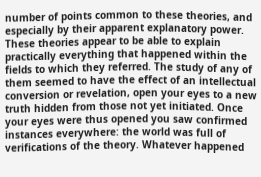number of points common to these theories, and especially by their apparent explanatory power. These theories appear to be able to explain practically everything that happened within the fields to which they referred. The study of any of them seemed to have the effect of an intellectual conversion or revelation, open your eyes to a new truth hidden from those not yet initiated. Once your eyes were thus opened you saw confirmed instances everywhere: the world was full of verifications of the theory. Whatever happened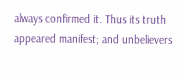always confirmed it. Thus its truth appeared manifest; and unbelievers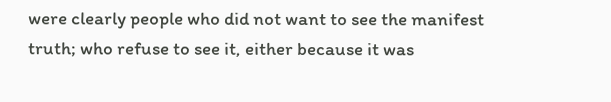were clearly people who did not want to see the manifest truth; who refuse to see it, either because it was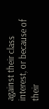against their class interest, or because of their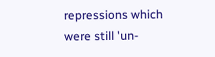repressions which were still 'un-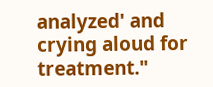analyzed' and crying aloud for treatment."